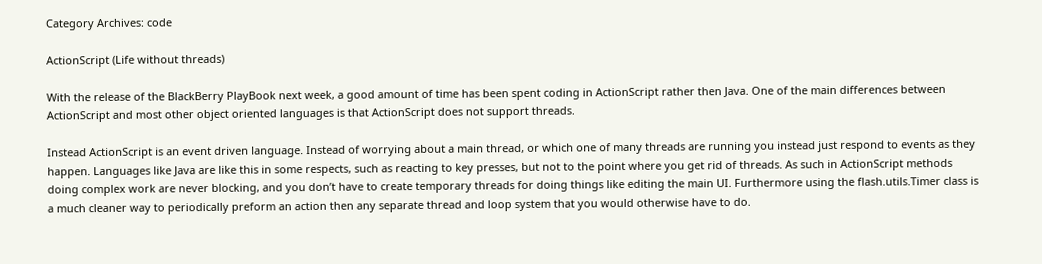Category Archives: code

ActionScript (Life without threads)

With the release of the BlackBerry PlayBook next week, a good amount of time has been spent coding in ActionScript rather then Java. One of the main differences between ActionScript and most other object oriented languages is that ActionScript does not support threads.

Instead ActionScript is an event driven language. Instead of worrying about a main thread, or which one of many threads are running you instead just respond to events as they happen. Languages like Java are like this in some respects, such as reacting to key presses, but not to the point where you get rid of threads. As such in ActionScript methods doing complex work are never blocking, and you don’t have to create temporary threads for doing things like editing the main UI. Furthermore using the flash.utils.Timer class is a much cleaner way to periodically preform an action then any separate thread and loop system that you would otherwise have to do.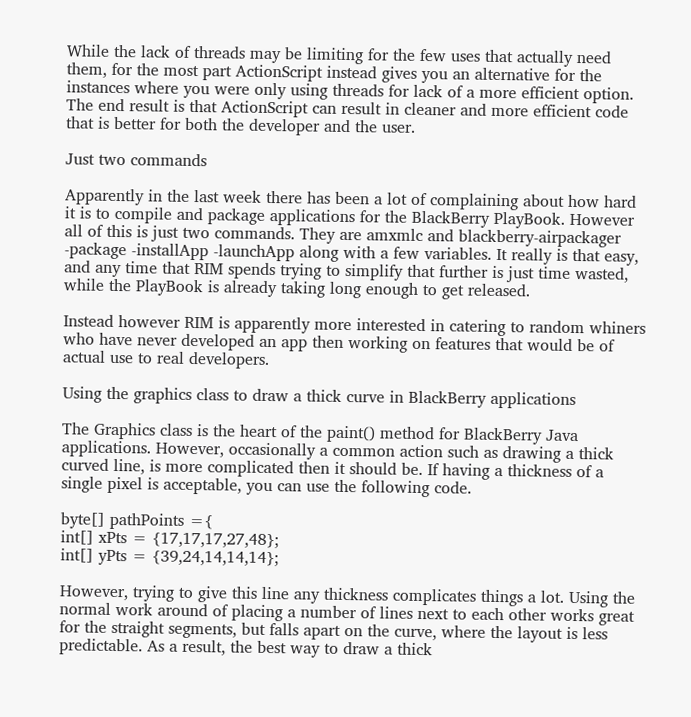While the lack of threads may be limiting for the few uses that actually need them, for the most part ActionScript instead gives you an alternative for the instances where you were only using threads for lack of a more efficient option. The end result is that ActionScript can result in cleaner and more efficient code that is better for both the developer and the user.

Just two commands

Apparently in the last week there has been a lot of complaining about how hard it is to compile and package applications for the BlackBerry PlayBook. However all of this is just two commands. They are amxmlc and blackberry-airpackager -package -installApp -launchApp along with a few variables. It really is that easy, and any time that RIM spends trying to simplify that further is just time wasted, while the PlayBook is already taking long enough to get released.

Instead however RIM is apparently more interested in catering to random whiners who have never developed an app then working on features that would be of actual use to real developers.

Using the graphics class to draw a thick curve in BlackBerry applications

The Graphics class is the heart of the paint() method for BlackBerry Java applications. However, occasionally a common action such as drawing a thick curved line, is more complicated then it should be. If having a thickness of a single pixel is acceptable, you can use the following code.

byte[] pathPoints ={
int[] xPts = {17,17,17,27,48};
int[] yPts = {39,24,14,14,14};

However, trying to give this line any thickness complicates things a lot. Using the normal work around of placing a number of lines next to each other works great for the straight segments, but falls apart on the curve, where the layout is less predictable. As a result, the best way to draw a thick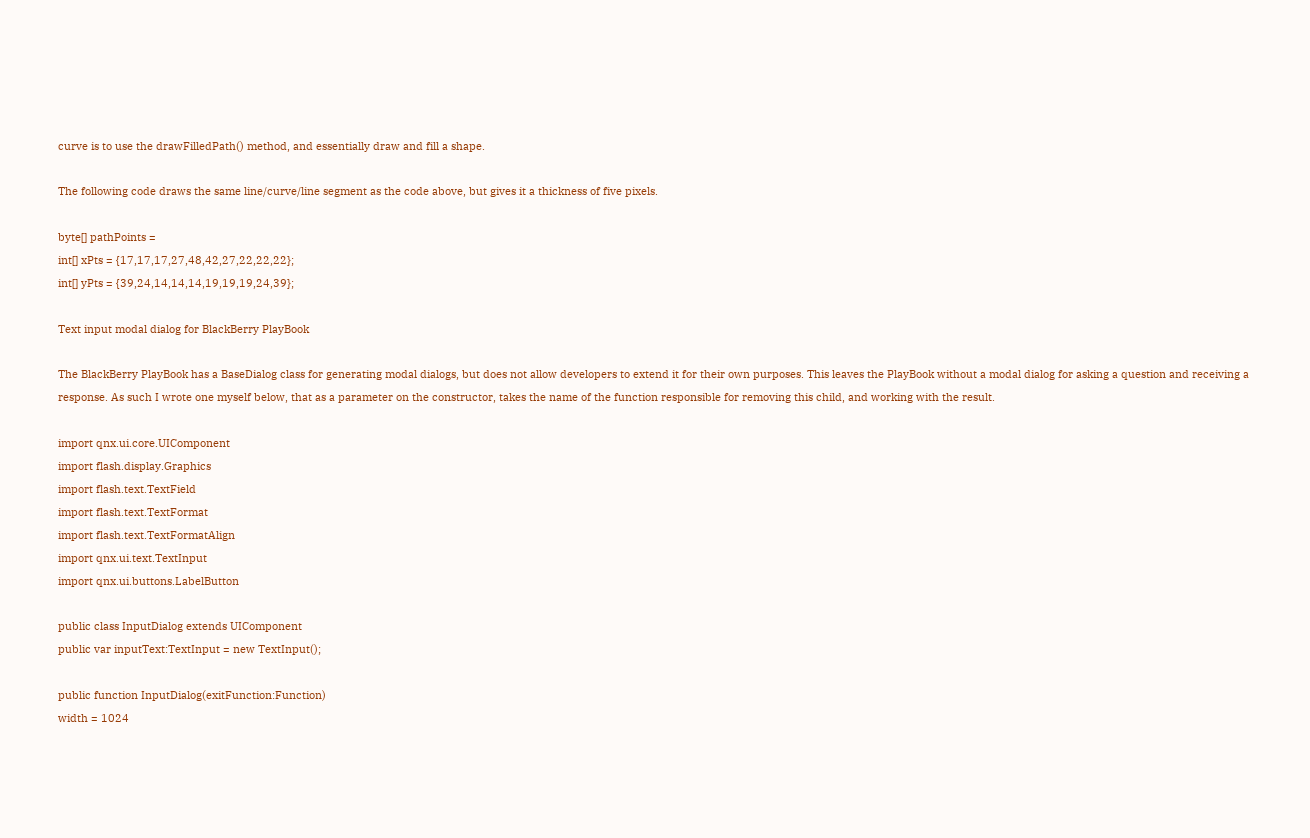curve is to use the drawFilledPath() method, and essentially draw and fill a shape.

The following code draws the same line/curve/line segment as the code above, but gives it a thickness of five pixels.

byte[] pathPoints =
int[] xPts = {17,17,17,27,48,42,27,22,22,22};
int[] yPts = {39,24,14,14,14,19,19,19,24,39};

Text input modal dialog for BlackBerry PlayBook

The BlackBerry PlayBook has a BaseDialog class for generating modal dialogs, but does not allow developers to extend it for their own purposes. This leaves the PlayBook without a modal dialog for asking a question and receiving a response. As such I wrote one myself below, that as a parameter on the constructor, takes the name of the function responsible for removing this child, and working with the result.

import qnx.ui.core.UIComponent
import flash.display.Graphics
import flash.text.TextField
import flash.text.TextFormat
import flash.text.TextFormatAlign
import qnx.ui.text.TextInput
import qnx.ui.buttons.LabelButton

public class InputDialog extends UIComponent
public var inputText:TextInput = new TextInput();

public function InputDialog(exitFunction:Function)
width = 1024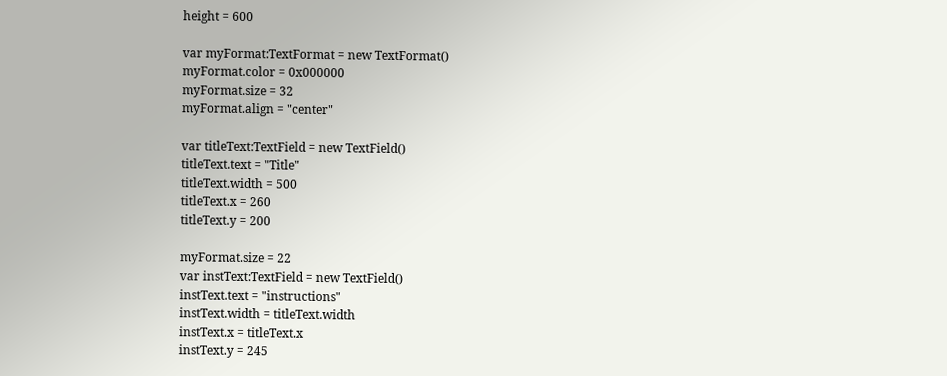height = 600

var myFormat:TextFormat = new TextFormat()
myFormat.color = 0x000000
myFormat.size = 32
myFormat.align = "center"

var titleText:TextField = new TextField()
titleText.text = "Title"
titleText.width = 500
titleText.x = 260
titleText.y = 200

myFormat.size = 22
var instText:TextField = new TextField()
instText.text = "instructions"
instText.width = titleText.width
instText.x = titleText.x
instText.y = 245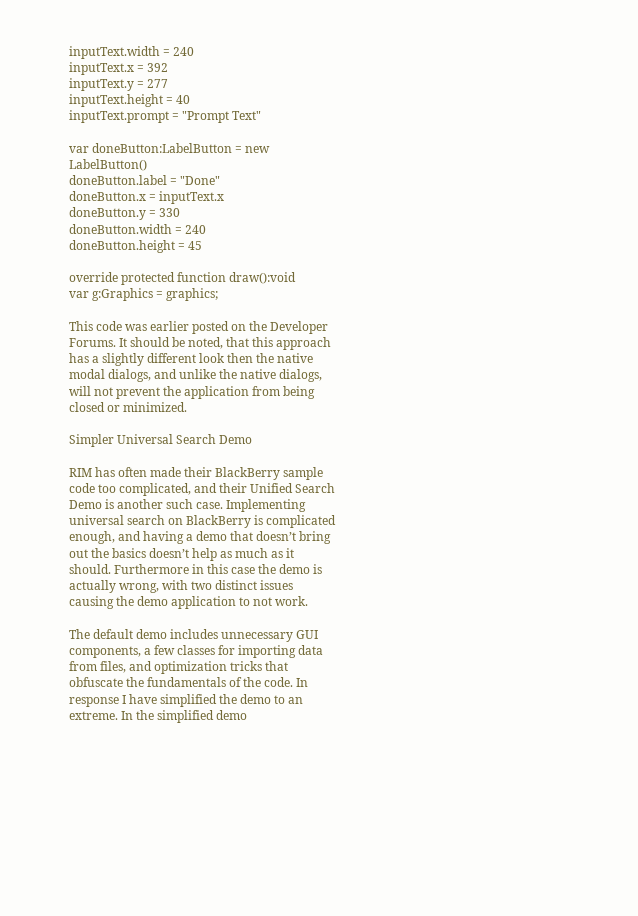inputText.width = 240
inputText.x = 392
inputText.y = 277
inputText.height = 40
inputText.prompt = "Prompt Text"

var doneButton:LabelButton = new LabelButton()
doneButton.label = "Done"
doneButton.x = inputText.x
doneButton.y = 330
doneButton.width = 240
doneButton.height = 45

override protected function draw():void
var g:Graphics = graphics;

This code was earlier posted on the Developer Forums. It should be noted, that this approach has a slightly different look then the native modal dialogs, and unlike the native dialogs, will not prevent the application from being closed or minimized.

Simpler Universal Search Demo

RIM has often made their BlackBerry sample code too complicated, and their Unified Search Demo is another such case. Implementing universal search on BlackBerry is complicated enough, and having a demo that doesn’t bring out the basics doesn’t help as much as it should. Furthermore in this case the demo is actually wrong, with two distinct issues causing the demo application to not work.

The default demo includes unnecessary GUI components, a few classes for importing data from files, and optimization tricks that obfuscate the fundamentals of the code. In response I have simplified the demo to an extreme. In the simplified demo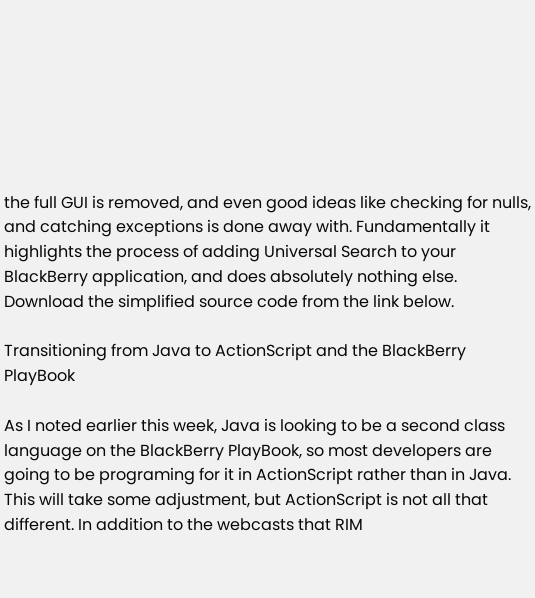the full GUI is removed, and even good ideas like checking for nulls, and catching exceptions is done away with. Fundamentally it highlights the process of adding Universal Search to your BlackBerry application, and does absolutely nothing else. Download the simplified source code from the link below.

Transitioning from Java to ActionScript and the BlackBerry PlayBook

As I noted earlier this week, Java is looking to be a second class language on the BlackBerry PlayBook, so most developers are going to be programing for it in ActionScript rather than in Java. This will take some adjustment, but ActionScript is not all that different. In addition to the webcasts that RIM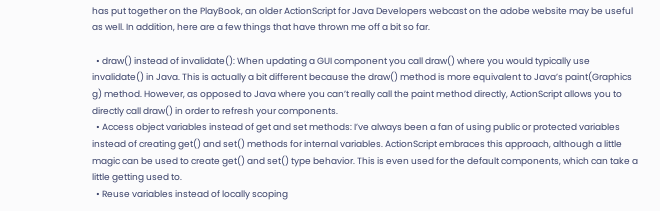has put together on the PlayBook, an older ActionScript for Java Developers webcast on the adobe website may be useful as well. In addition, here are a few things that have thrown me off a bit so far.

  • draw() instead of invalidate(): When updating a GUI component you call draw() where you would typically use invalidate() in Java. This is actually a bit different because the draw() method is more equivalent to Java’s paint(Graphics g) method. However, as opposed to Java where you can’t really call the paint method directly, ActionScript allows you to directly call draw() in order to refresh your components.
  • Access object variables instead of get and set methods: I’ve always been a fan of using public or protected variables instead of creating get() and set() methods for internal variables. ActionScript embraces this approach, although a little magic can be used to create get() and set() type behavior. This is even used for the default components, which can take a little getting used to.
  • Reuse variables instead of locally scoping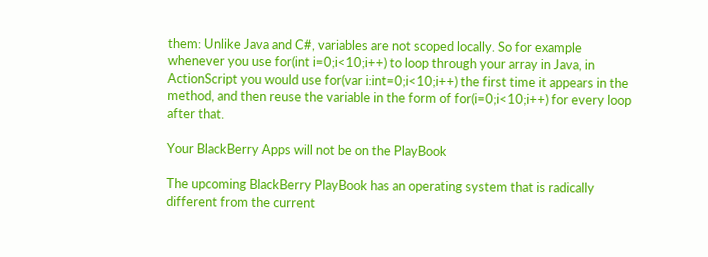them: Unlike Java and C#, variables are not scoped locally. So for example whenever you use for(int i=0;i<10;i++) to loop through your array in Java, in ActionScript you would use for(var i:int=0;i<10;i++) the first time it appears in the method, and then reuse the variable in the form of for(i=0;i<10;i++) for every loop after that.

Your BlackBerry Apps will not be on the PlayBook

The upcoming BlackBerry PlayBook has an operating system that is radically different from the current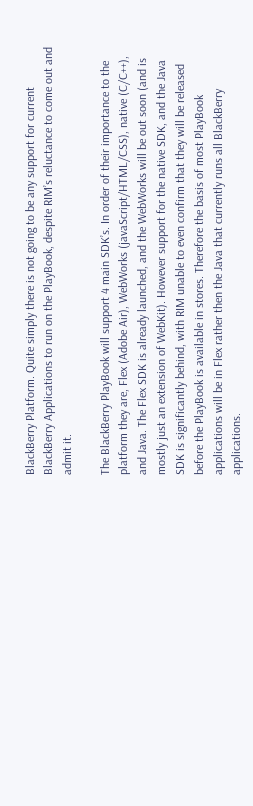BlackBerry Platform. Quite simply there is not going to be any support for current BlackBerry Applications to run on the PlayBook, despite RIM’s reluctance to come out and admit it.

The BlackBerry PlayBook will support 4 main SDK’s. In order of their importance to the platform they are, Flex (Adobe Air), WebWorks (javaScript/HTML/CSS), native (C/C++), and Java. The Flex SDK is already launched, and the WebWorks will be out soon (and is mostly just an extension of WebKit). However support for the native SDK, and the Java SDK is significantly behind, with RIM unable to even confirm that they will be released before the PlayBook is available in stores. Therefore the basis of most PlayBook applications will be in Flex rather then the Java that currently runs all BlackBerry applications.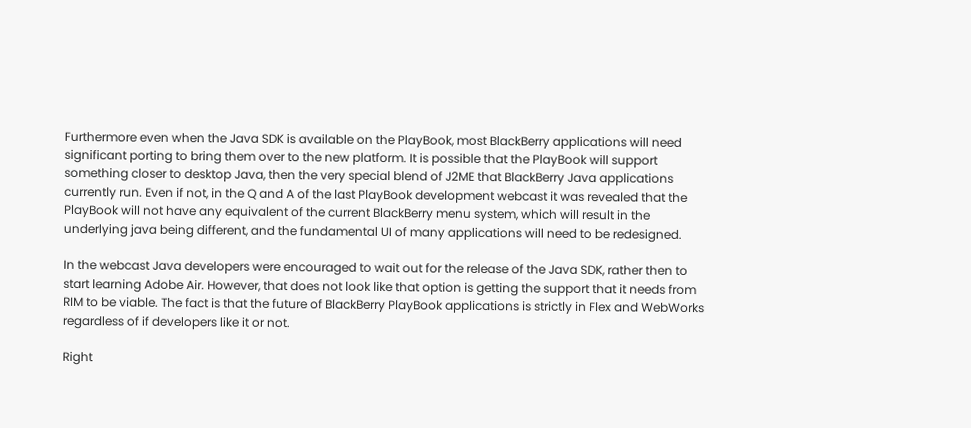Furthermore even when the Java SDK is available on the PlayBook, most BlackBerry applications will need significant porting to bring them over to the new platform. It is possible that the PlayBook will support something closer to desktop Java, then the very special blend of J2ME that BlackBerry Java applications currently run. Even if not, in the Q and A of the last PlayBook development webcast it was revealed that the PlayBook will not have any equivalent of the current BlackBerry menu system, which will result in the underlying java being different, and the fundamental UI of many applications will need to be redesigned.

In the webcast Java developers were encouraged to wait out for the release of the Java SDK, rather then to start learning Adobe Air. However, that does not look like that option is getting the support that it needs from RIM to be viable. The fact is that the future of BlackBerry PlayBook applications is strictly in Flex and WebWorks regardless of if developers like it or not.

Right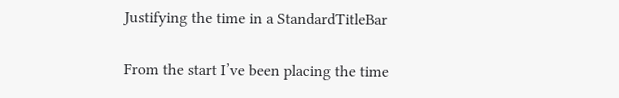Justifying the time in a StandardTitleBar

From the start I’ve been placing the time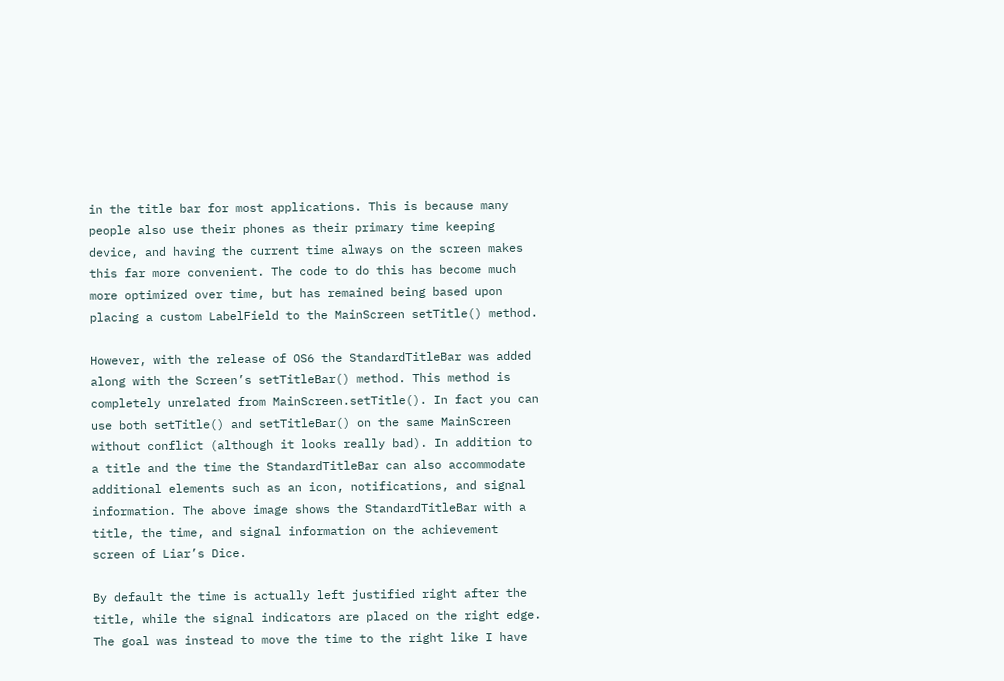in the title bar for most applications. This is because many people also use their phones as their primary time keeping device, and having the current time always on the screen makes this far more convenient. The code to do this has become much more optimized over time, but has remained being based upon placing a custom LabelField to the MainScreen setTitle() method.

However, with the release of OS6 the StandardTitleBar was added along with the Screen’s setTitleBar() method. This method is completely unrelated from MainScreen.setTitle(). In fact you can use both setTitle() and setTitleBar() on the same MainScreen without conflict (although it looks really bad). In addition to a title and the time the StandardTitleBar can also accommodate additional elements such as an icon, notifications, and signal information. The above image shows the StandardTitleBar with a title, the time, and signal information on the achievement screen of Liar’s Dice.

By default the time is actually left justified right after the title, while the signal indicators are placed on the right edge. The goal was instead to move the time to the right like I have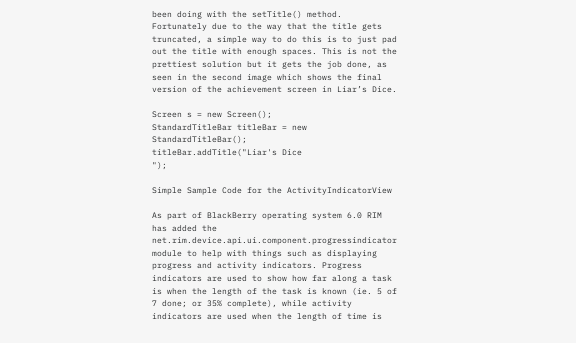been doing with the setTitle() method. Fortunately due to the way that the title gets truncated, a simple way to do this is to just pad out the title with enough spaces. This is not the prettiest solution but it gets the job done, as seen in the second image which shows the final version of the achievement screen in Liar’s Dice.

Screen s = new Screen();
StandardTitleBar titleBar = new StandardTitleBar();
titleBar.addTitle("Liar's Dice                  ");

Simple Sample Code for the ActivityIndicatorView

As part of BlackBerry operating system 6.0 RIM has added the net.rim.device.api.ui.component.progressindicator module to help with things such as displaying progress and activity indicators. Progress indicators are used to show how far along a task is when the length of the task is known (ie. 5 of 7 done; or 35% complete), while activity indicators are used when the length of time is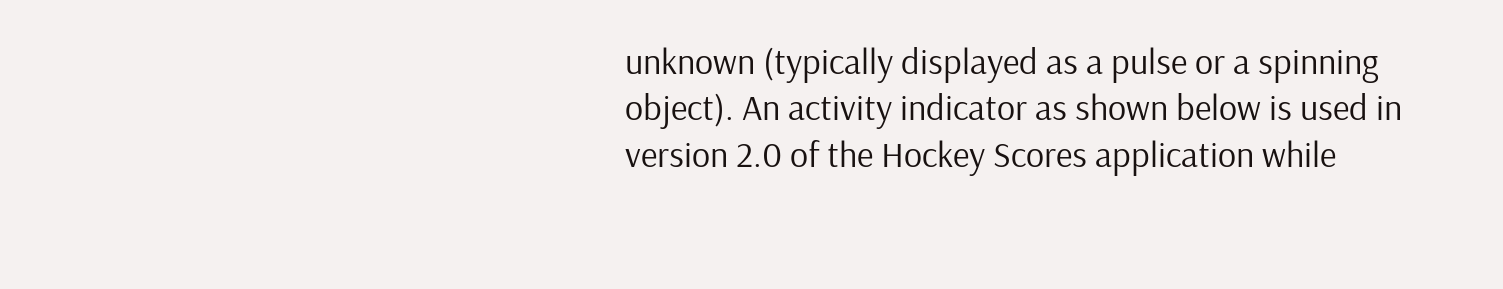unknown (typically displayed as a pulse or a spinning object). An activity indicator as shown below is used in version 2.0 of the Hockey Scores application while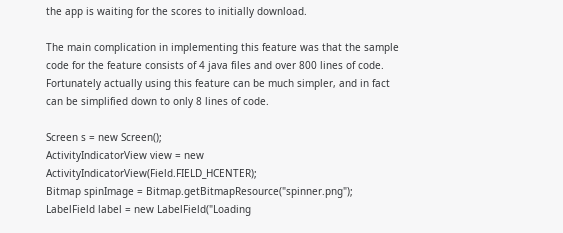the app is waiting for the scores to initially download.

The main complication in implementing this feature was that the sample code for the feature consists of 4 java files and over 800 lines of code. Fortunately actually using this feature can be much simpler, and in fact can be simplified down to only 8 lines of code.

Screen s = new Screen();
ActivityIndicatorView view = new ActivityIndicatorView(Field.FIELD_HCENTER);
Bitmap spinImage = Bitmap.getBitmapResource("spinner.png");
LabelField label = new LabelField("Loading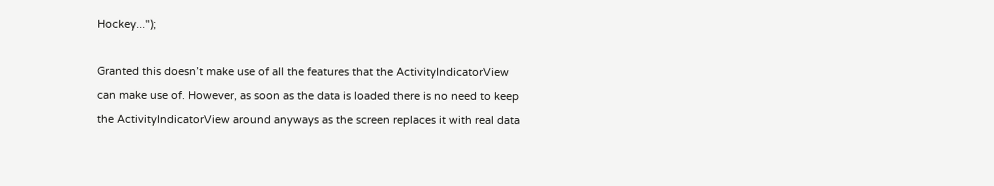Hockey...");

Granted this doesn’t make use of all the features that the ActivityIndicatorView can make use of. However, as soon as the data is loaded there is no need to keep the ActivityIndicatorView around anyways as the screen replaces it with real data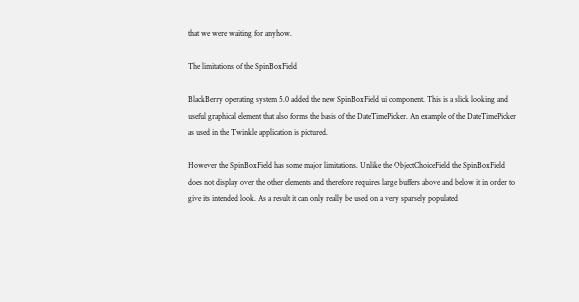that we were waiting for anyhow.

The limitations of the SpinBoxField

BlackBerry operating system 5.0 added the new SpinBoxField ui component. This is a slick looking and useful graphical element that also forms the basis of the DateTimePicker. An example of the DateTimePicker as used in the Twinkle application is pictured.

However the SpinBoxField has some major limitations. Unlike the ObjectChoiceField the SpinBoxField does not display over the other elements and therefore requires large buffers above and below it in order to give its intended look. As a result it can only really be used on a very sparsely populated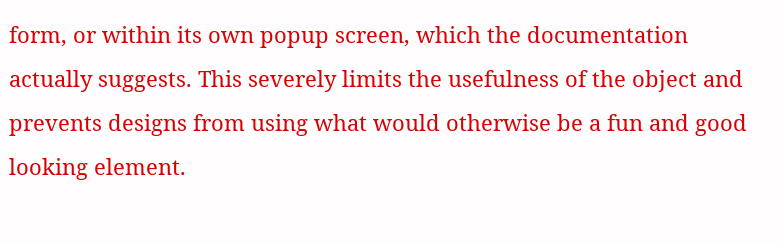form, or within its own popup screen, which the documentation actually suggests. This severely limits the usefulness of the object and prevents designs from using what would otherwise be a fun and good looking element.